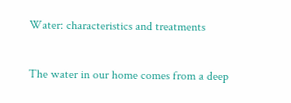Water: characteristics and treatments

The water in our home comes from a deep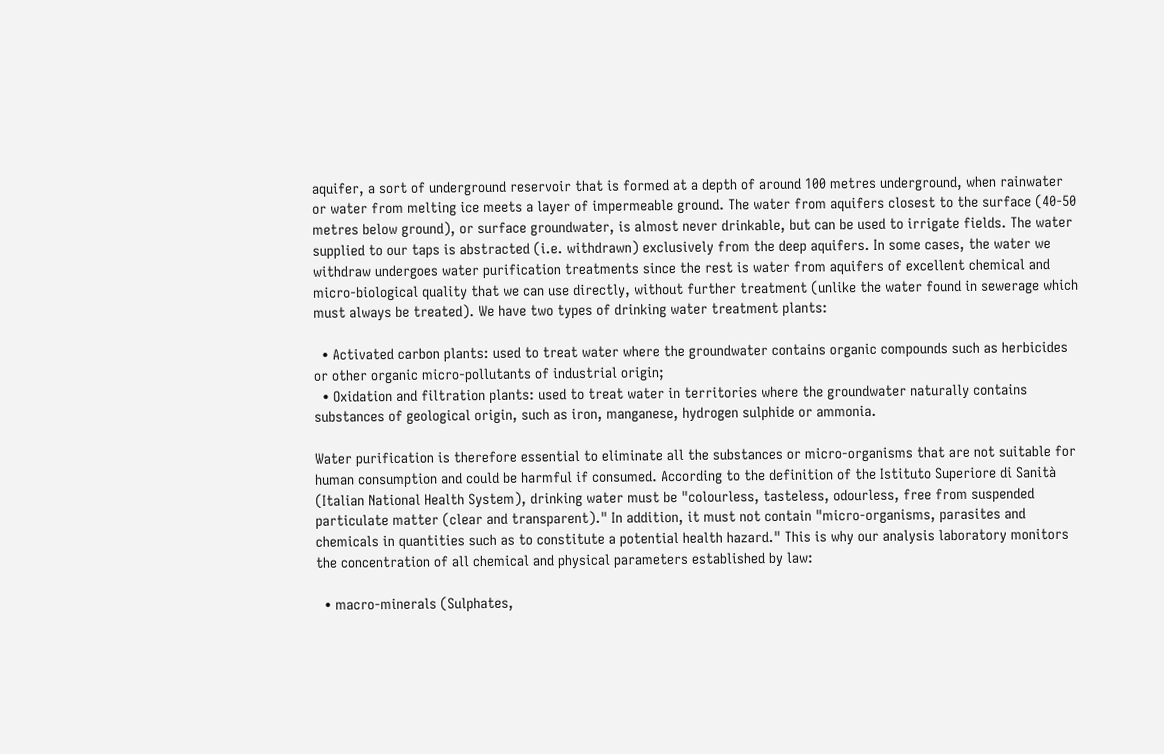aquifer, a sort of underground reservoir that is formed at a depth of around 100 metres underground, when rainwater or water from melting ice meets a layer of impermeable ground. The water from aquifers closest to the surface (40-50 metres below ground), or surface groundwater, is almost never drinkable, but can be used to irrigate fields. The water supplied to our taps is abstracted (i.e. withdrawn) exclusively from the deep aquifers. In some cases, the water we withdraw undergoes water purification treatments since the rest is water from aquifers of excellent chemical and micro-biological quality that we can use directly, without further treatment (unlike the water found in sewerage which must always be treated). We have two types of drinking water treatment plants:

  • Activated carbon plants: used to treat water where the groundwater contains organic compounds such as herbicides or other organic micro-pollutants of industrial origin;
  • Oxidation and filtration plants: used to treat water in territories where the groundwater naturally contains substances of geological origin, such as iron, manganese, hydrogen sulphide or ammonia.

Water purification is therefore essential to eliminate all the substances or micro-organisms that are not suitable for human consumption and could be harmful if consumed. According to the definition of the Istituto Superiore di Sanità (Italian National Health System), drinking water must be "colourless, tasteless, odourless, free from suspended particulate matter (clear and transparent)." In addition, it must not contain "micro-organisms, parasites and chemicals in quantities such as to constitute a potential health hazard." This is why our analysis laboratory monitors the concentration of all chemical and physical parameters established by law:

  • macro-minerals (Sulphates,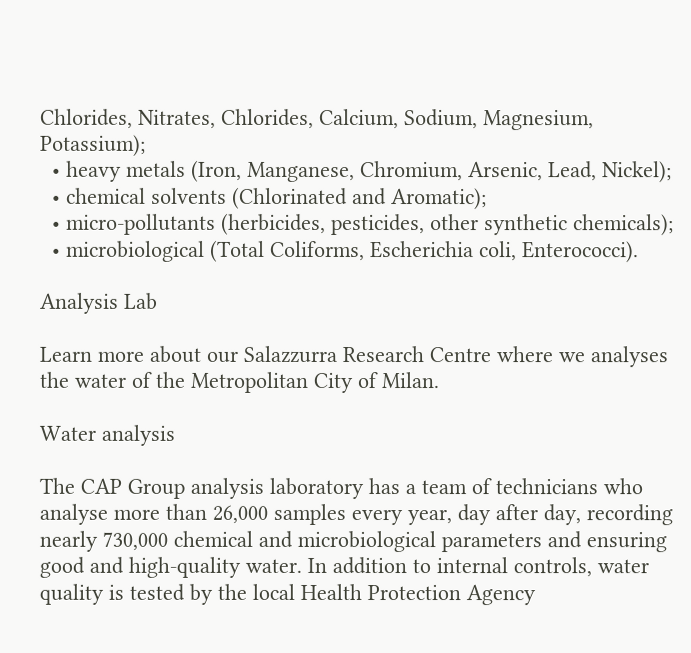Chlorides, Nitrates, Chlorides, Calcium, Sodium, Magnesium, Potassium);
  • heavy metals (Iron, Manganese, Chromium, Arsenic, Lead, Nickel);
  • chemical solvents (Chlorinated and Aromatic);
  • micro-pollutants (herbicides, pesticides, other synthetic chemicals);
  • microbiological (Total Coliforms, Escherichia coli, Enterococci).

Analysis Lab

Learn more about our Salazzurra Research Centre where we analyses the water of the Metropolitan City of Milan.

Water analysis

The CAP Group analysis laboratory has a team of technicians who analyse more than 26,000 samples every year, day after day, recording nearly 730,000 chemical and microbiological parameters and ensuring good and high-quality water. In addition to internal controls, water quality is tested by the local Health Protection Agency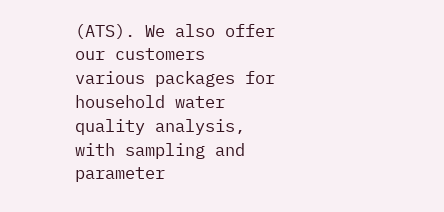(ATS). We also offer our customers various packages for household water quality analysis,
with sampling and parameter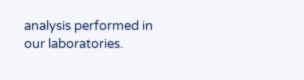analysis performed in our laboratories.